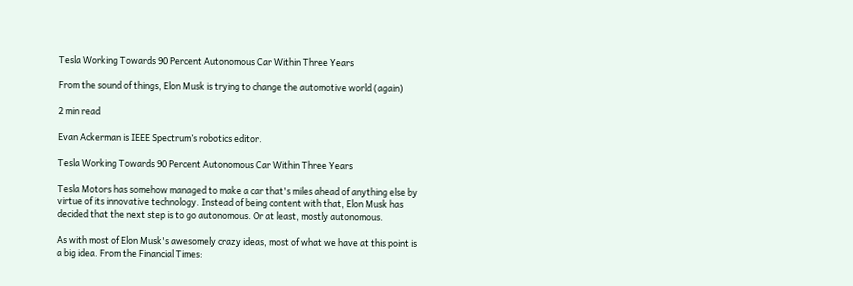Tesla Working Towards 90 Percent Autonomous Car Within Three Years

From the sound of things, Elon Musk is trying to change the automotive world (again)

2 min read

Evan Ackerman is IEEE Spectrum’s robotics editor.

Tesla Working Towards 90 Percent Autonomous Car Within Three Years

Tesla Motors has somehow managed to make a car that's miles ahead of anything else by virtue of its innovative technology. Instead of being content with that, Elon Musk has decided that the next step is to go autonomous. Or at least, mostly autonomous.

As with most of Elon Musk's awesomely crazy ideas, most of what we have at this point is a big idea. From the Financial Times: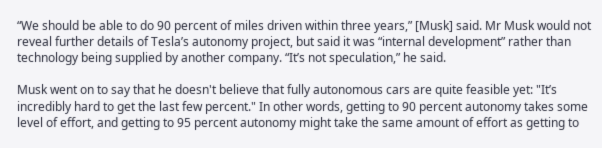“We should be able to do 90 percent of miles driven within three years,” [Musk] said. Mr Musk would not reveal further details of Tesla’s autonomy project, but said it was “internal development” rather than technology being supplied by another company. “It’s not speculation,” he said.

Musk went on to say that he doesn't believe that fully autonomous cars are quite feasible yet: "It’s incredibly hard to get the last few percent." In other words, getting to 90 percent autonomy takes some level of effort, and getting to 95 percent autonomy might take the same amount of effort as getting to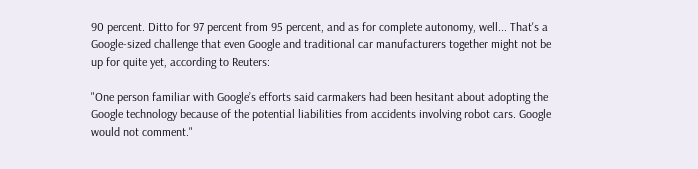90 percent. Ditto for 97 percent from 95 percent, and as for complete autonomy, well... That's a Google-sized challenge that even Google and traditional car manufacturers together might not be up for quite yet, according to Reuters:

"One person familiar with Google’s efforts said carmakers had been hesitant about adopting the Google technology because of the potential liabilities from accidents involving robot cars. Google would not comment."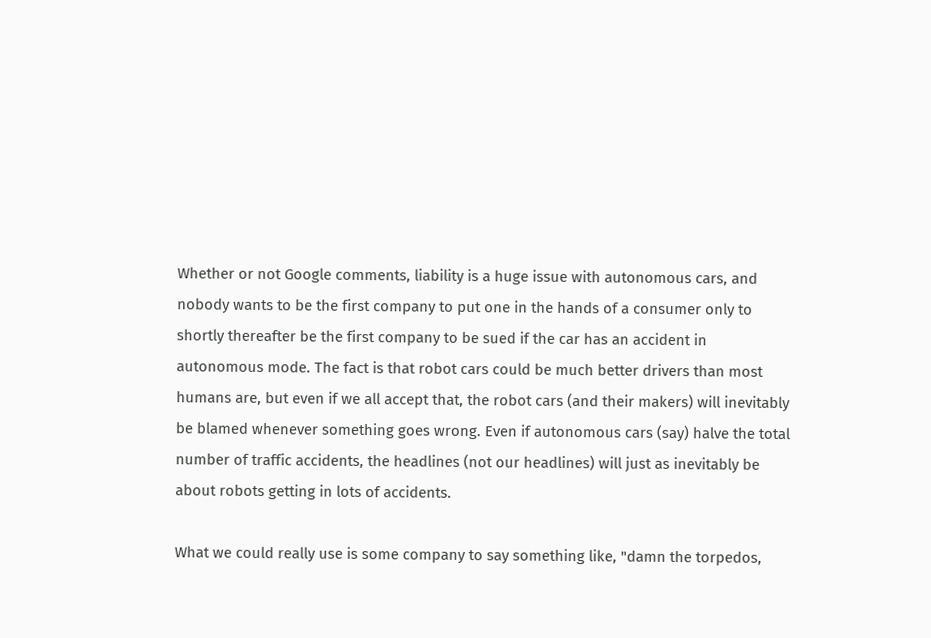Whether or not Google comments, liability is a huge issue with autonomous cars, and nobody wants to be the first company to put one in the hands of a consumer only to shortly thereafter be the first company to be sued if the car has an accident in autonomous mode. The fact is that robot cars could be much better drivers than most humans are, but even if we all accept that, the robot cars (and their makers) will inevitably be blamed whenever something goes wrong. Even if autonomous cars (say) halve the total number of traffic accidents, the headlines (not our headlines) will just as inevitably be about robots getting in lots of accidents.

What we could really use is some company to say something like, "damn the torpedos,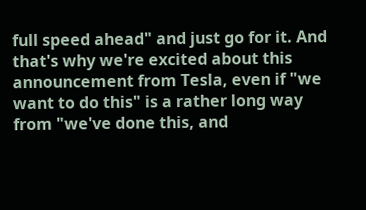full speed ahead" and just go for it. And that's why we're excited about this announcement from Tesla, even if "we want to do this" is a rather long way from "we've done this, and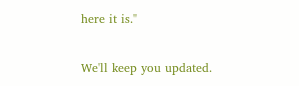here it is."

We'll keep you updated.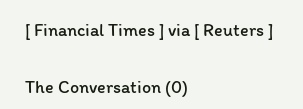[ Financial Times ] via [ Reuters ]

The Conversation (0)